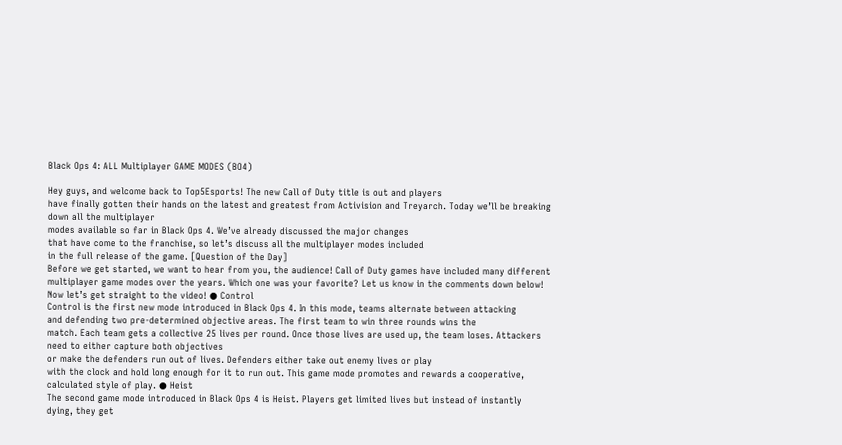Black Ops 4: ALL Multiplayer GAME MODES (BO4)

Hey guys, and welcome back to Top5Esports! The new Call of Duty title is out and players
have finally gotten their hands on the latest and greatest from Activision and Treyarch. Today we’ll be breaking down all the multiplayer
modes available so far in Black Ops 4. We’ve already discussed the major changes
that have come to the franchise, so let’s discuss all the multiplayer modes included
in the full release of the game. [Question of the Day]
Before we get started, we want to hear from you, the audience! Call of Duty games have included many different
multiplayer game modes over the years. Which one was your favorite? Let us know in the comments down below! Now let’s get straight to the video! ● Control
Control is the first new mode introduced in Black Ops 4. In this mode, teams alternate between attacking
and defending two pre-determined objective areas. The first team to win three rounds wins the
match. Each team gets a collective 25 lives per round. Once those lives are used up, the team loses. Attackers need to either capture both objectives
or make the defenders run out of lives. Defenders either take out enemy lives or play
with the clock and hold long enough for it to run out. This game mode promotes and rewards a cooperative,
calculated style of play. ● Heist
The second game mode introduced in Black Ops 4 is Heist. Players get limited lives but instead of instantly
dying, they get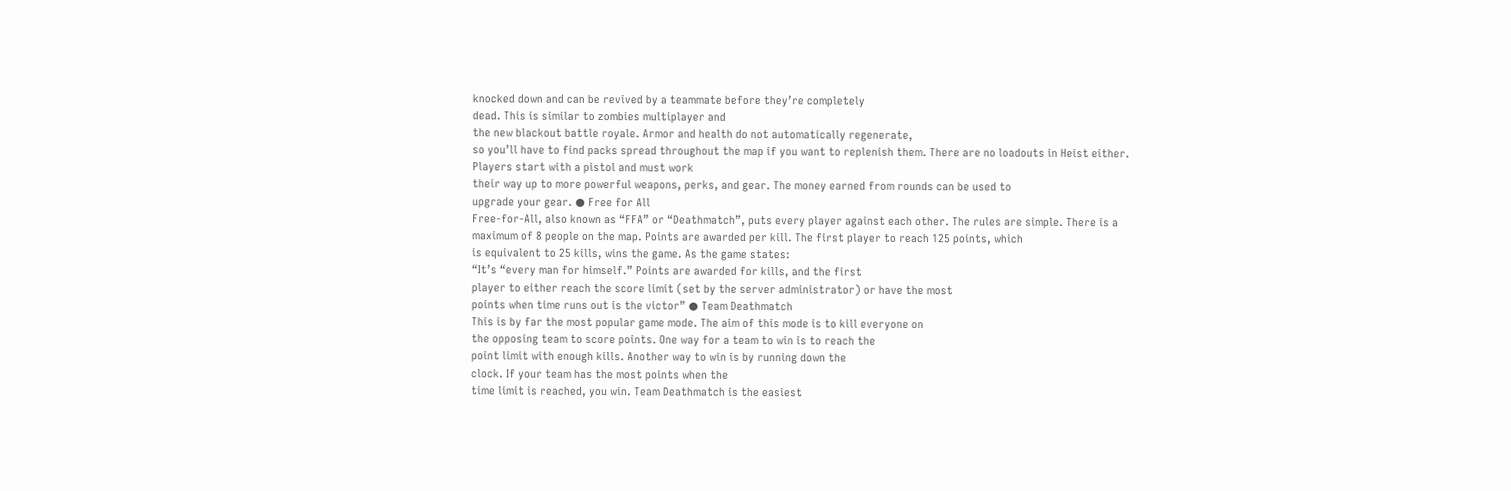knocked down and can be revived by a teammate before they’re completely
dead. This is similar to zombies multiplayer and
the new blackout battle royale. Armor and health do not automatically regenerate,
so you’ll have to find packs spread throughout the map if you want to replenish them. There are no loadouts in Heist either. Players start with a pistol and must work
their way up to more powerful weapons, perks, and gear. The money earned from rounds can be used to
upgrade your gear. ● Free for All
Free-for-All, also known as “FFA” or “Deathmatch”, puts every player against each other. The rules are simple. There is a maximum of 8 people on the map. Points are awarded per kill. The first player to reach 125 points, which
is equivalent to 25 kills, wins the game. As the game states:
“It’s “every man for himself.” Points are awarded for kills, and the first
player to either reach the score limit (set by the server administrator) or have the most
points when time runs out is the victor” ● Team Deathmatch
This is by far the most popular game mode. The aim of this mode is to kill everyone on
the opposing team to score points. One way for a team to win is to reach the
point limit with enough kills. Another way to win is by running down the
clock. If your team has the most points when the
time limit is reached, you win. Team Deathmatch is the easiest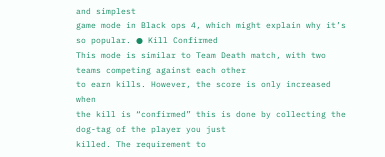and simplest
game mode in Black ops 4, which might explain why it’s so popular. ● Kill Confirmed
This mode is similar to Team Death match, with two teams competing against each other
to earn kills. However, the score is only increased when
the kill is “confirmed” this is done by collecting the dog-tag of the player you just
killed. The requirement to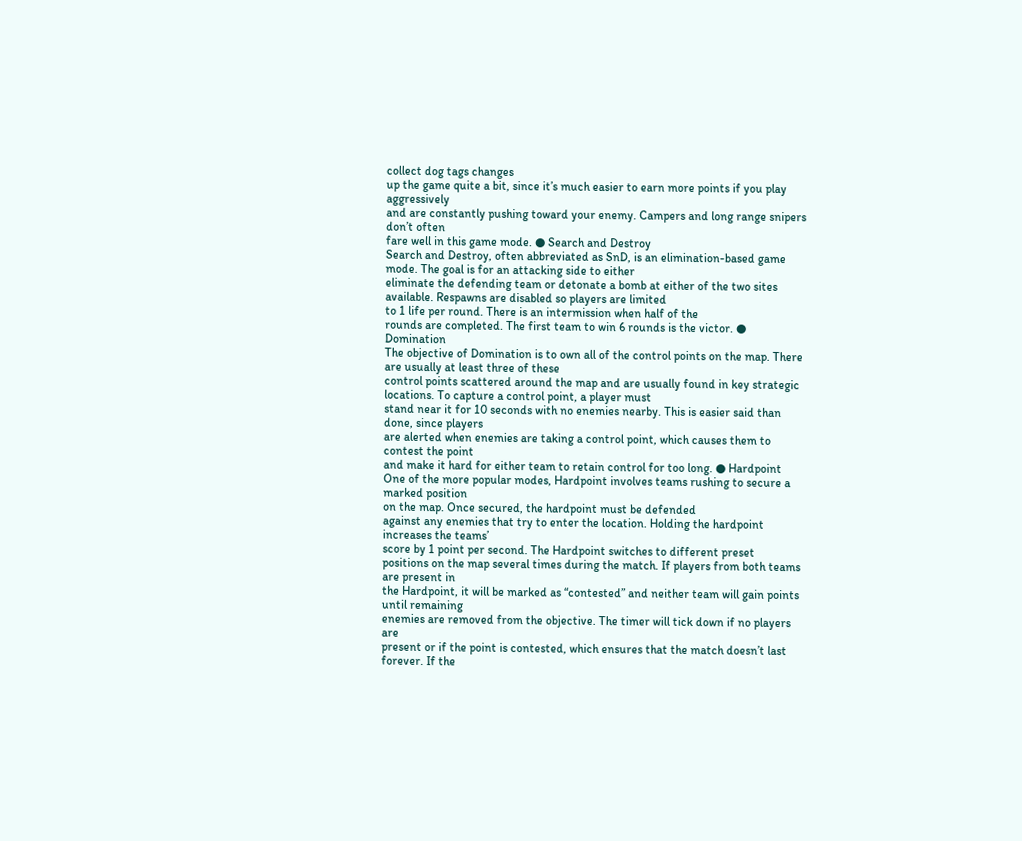collect dog tags changes
up the game quite a bit, since it’s much easier to earn more points if you play aggressively
and are constantly pushing toward your enemy. Campers and long range snipers don’t often
fare well in this game mode. ● Search and Destroy
Search and Destroy, often abbreviated as SnD, is an elimination-based game mode. The goal is for an attacking side to either
eliminate the defending team or detonate a bomb at either of the two sites available. Respawns are disabled so players are limited
to 1 life per round. There is an intermission when half of the
rounds are completed. The first team to win 6 rounds is the victor. ● Domination
The objective of Domination is to own all of the control points on the map. There are usually at least three of these
control points scattered around the map and are usually found in key strategic locations. To capture a control point, a player must
stand near it for 10 seconds with no enemies nearby. This is easier said than done, since players
are alerted when enemies are taking a control point, which causes them to contest the point
and make it hard for either team to retain control for too long. ● Hardpoint
One of the more popular modes, Hardpoint involves teams rushing to secure a marked position
on the map. Once secured, the hardpoint must be defended
against any enemies that try to enter the location. Holding the hardpoint increases the teams’
score by 1 point per second. The Hardpoint switches to different preset
positions on the map several times during the match. If players from both teams are present in
the Hardpoint, it will be marked as “contested” and neither team will gain points until remaining
enemies are removed from the objective. The timer will tick down if no players are
present or if the point is contested, which ensures that the match doesn’t last forever. If the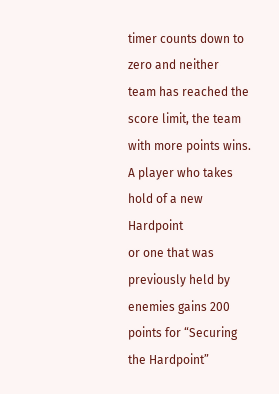timer counts down to zero and neither
team has reached the score limit, the team with more points wins. A player who takes hold of a new Hardpoint
or one that was previously held by enemies gains 200 points for “Securing the Hardpoint”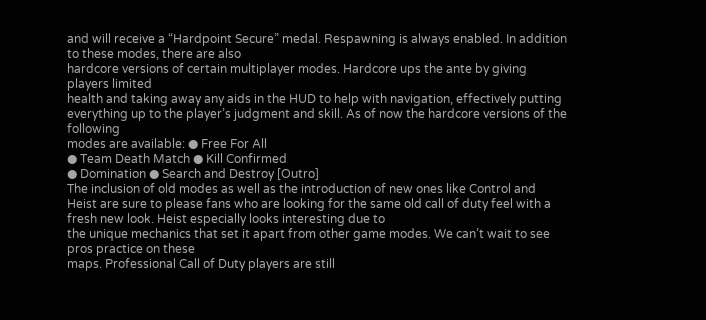and will receive a “Hardpoint Secure” medal. Respawning is always enabled. In addition to these modes, there are also
hardcore versions of certain multiplayer modes. Hardcore ups the ante by giving players limited
health and taking away any aids in the HUD to help with navigation, effectively putting
everything up to the player’s judgment and skill. As of now the hardcore versions of the following
modes are available: ● Free For All
● Team Death Match ● Kill Confirmed
● Domination ● Search and Destroy [Outro]
The inclusion of old modes as well as the introduction of new ones like Control and
Heist are sure to please fans who are looking for the same old call of duty feel with a
fresh new look. Heist especially looks interesting due to
the unique mechanics that set it apart from other game modes. We can’t wait to see pros practice on these
maps. Professional Call of Duty players are still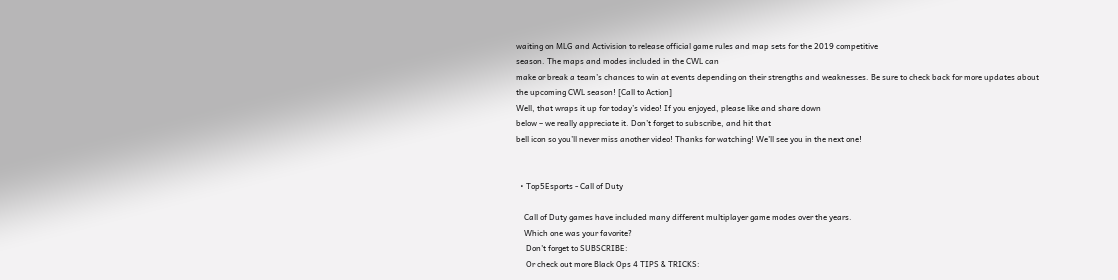waiting on MLG and Activision to release official game rules and map sets for the 2019 competitive
season. The maps and modes included in the CWL can
make or break a team’s chances to win at events depending on their strengths and weaknesses. Be sure to check back for more updates about
the upcoming CWL season! [Call to Action]
Well, that wraps it up for today’s video! If you enjoyed, please like and share down
below – we really appreciate it. Don’t forget to subscribe, and hit that
bell icon so you’ll never miss another video! Thanks for watching! We’ll see you in the next one!


  • Top5Esports - Call of Duty

    Call of Duty games have included many different multiplayer game modes over the years.
    Which one was your favorite?
     Don't forget to SUBSCRIBE:
     Or check out more Black Ops 4 TIPS & TRICKS: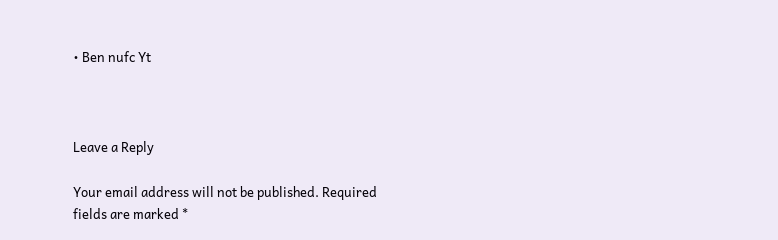• Ben nufc Yt



Leave a Reply

Your email address will not be published. Required fields are marked *